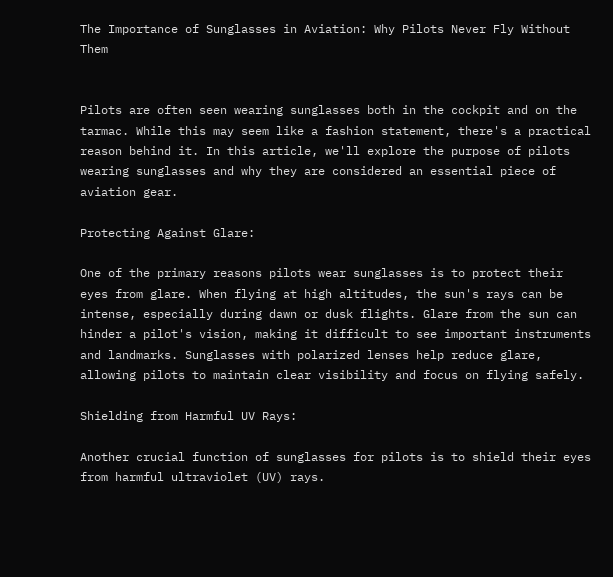The Importance of Sunglasses in Aviation: Why Pilots Never Fly Without Them


Pilots are often seen wearing sunglasses both in the cockpit and on the tarmac. While this may seem like a fashion statement, there's a practical reason behind it. In this article, we'll explore the purpose of pilots wearing sunglasses and why they are considered an essential piece of aviation gear.

Protecting Against Glare:

One of the primary reasons pilots wear sunglasses is to protect their eyes from glare. When flying at high altitudes, the sun's rays can be intense, especially during dawn or dusk flights. Glare from the sun can hinder a pilot's vision, making it difficult to see important instruments and landmarks. Sunglasses with polarized lenses help reduce glare, allowing pilots to maintain clear visibility and focus on flying safely.

Shielding from Harmful UV Rays:

Another crucial function of sunglasses for pilots is to shield their eyes from harmful ultraviolet (UV) rays.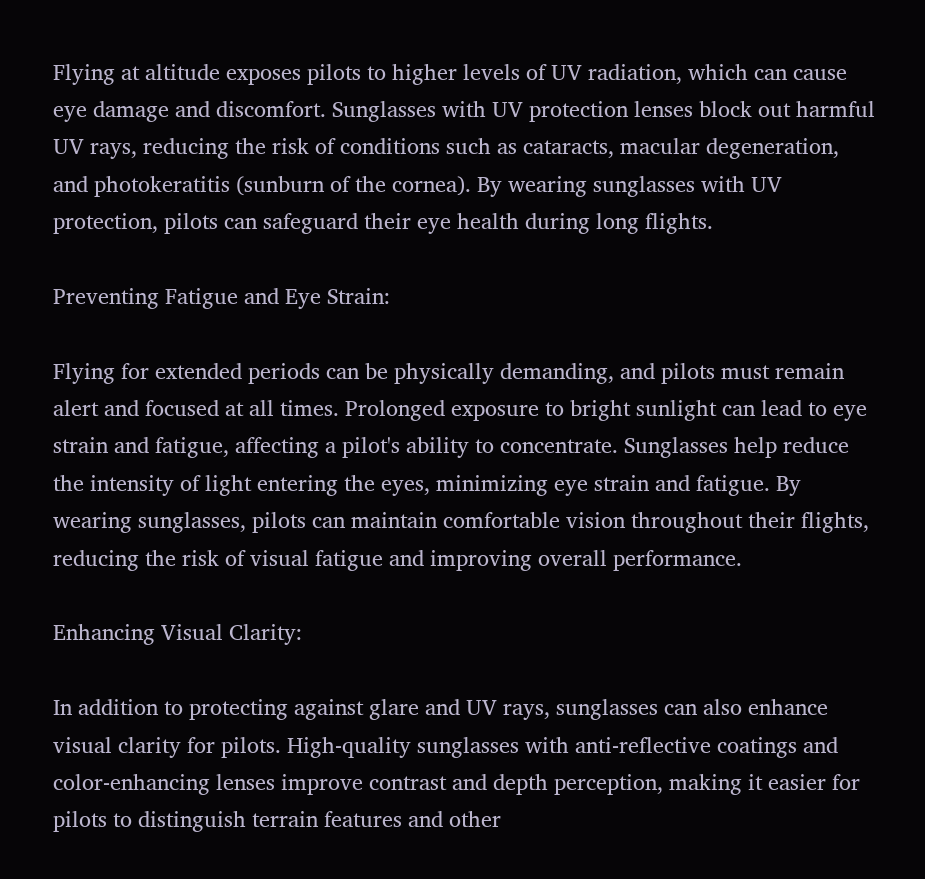Flying at altitude exposes pilots to higher levels of UV radiation, which can cause eye damage and discomfort. Sunglasses with UV protection lenses block out harmful UV rays, reducing the risk of conditions such as cataracts, macular degeneration, and photokeratitis (sunburn of the cornea). By wearing sunglasses with UV protection, pilots can safeguard their eye health during long flights.

Preventing Fatigue and Eye Strain:

Flying for extended periods can be physically demanding, and pilots must remain alert and focused at all times. Prolonged exposure to bright sunlight can lead to eye strain and fatigue, affecting a pilot's ability to concentrate. Sunglasses help reduce the intensity of light entering the eyes, minimizing eye strain and fatigue. By wearing sunglasses, pilots can maintain comfortable vision throughout their flights, reducing the risk of visual fatigue and improving overall performance.

Enhancing Visual Clarity:

In addition to protecting against glare and UV rays, sunglasses can also enhance visual clarity for pilots. High-quality sunglasses with anti-reflective coatings and color-enhancing lenses improve contrast and depth perception, making it easier for pilots to distinguish terrain features and other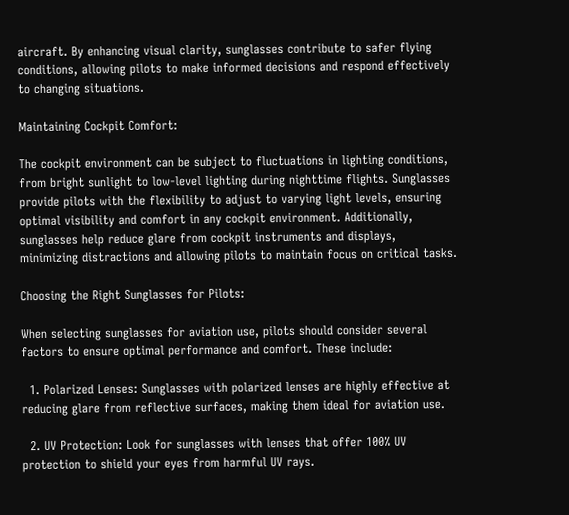aircraft. By enhancing visual clarity, sunglasses contribute to safer flying conditions, allowing pilots to make informed decisions and respond effectively to changing situations.

Maintaining Cockpit Comfort:

The cockpit environment can be subject to fluctuations in lighting conditions, from bright sunlight to low-level lighting during nighttime flights. Sunglasses provide pilots with the flexibility to adjust to varying light levels, ensuring optimal visibility and comfort in any cockpit environment. Additionally, sunglasses help reduce glare from cockpit instruments and displays, minimizing distractions and allowing pilots to maintain focus on critical tasks.

Choosing the Right Sunglasses for Pilots:

When selecting sunglasses for aviation use, pilots should consider several factors to ensure optimal performance and comfort. These include:

  1. Polarized Lenses: Sunglasses with polarized lenses are highly effective at reducing glare from reflective surfaces, making them ideal for aviation use.

  2. UV Protection: Look for sunglasses with lenses that offer 100% UV protection to shield your eyes from harmful UV rays.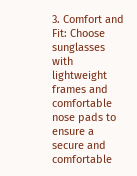3. Comfort and Fit: Choose sunglasses with lightweight frames and comfortable nose pads to ensure a secure and comfortable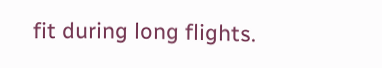fit during long flights.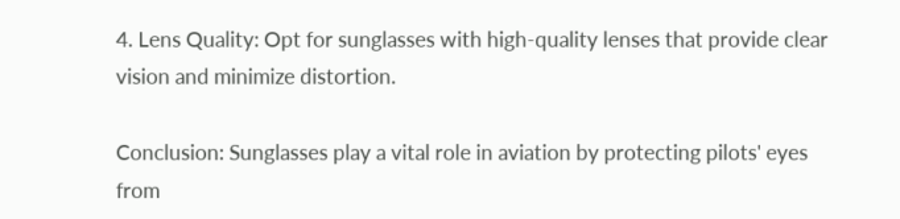4. Lens Quality: Opt for sunglasses with high-quality lenses that provide clear vision and minimize distortion.

Conclusion: Sunglasses play a vital role in aviation by protecting pilots' eyes from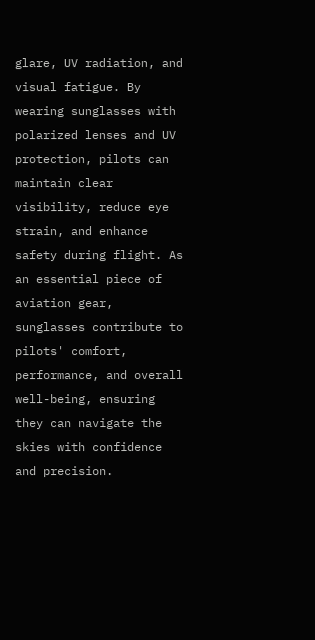glare, UV radiation, and visual fatigue. By wearing sunglasses with polarized lenses and UV protection, pilots can maintain clear visibility, reduce eye strain, and enhance safety during flight. As an essential piece of aviation gear, sunglasses contribute to pilots' comfort, performance, and overall well-being, ensuring they can navigate the skies with confidence and precision.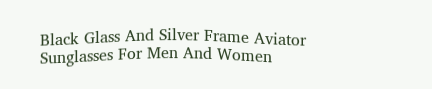Black Glass And Silver Frame Aviator Sunglasses For Men And Women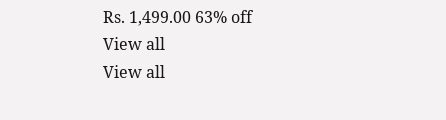Rs. 1,499.00 63% off
View all
View all